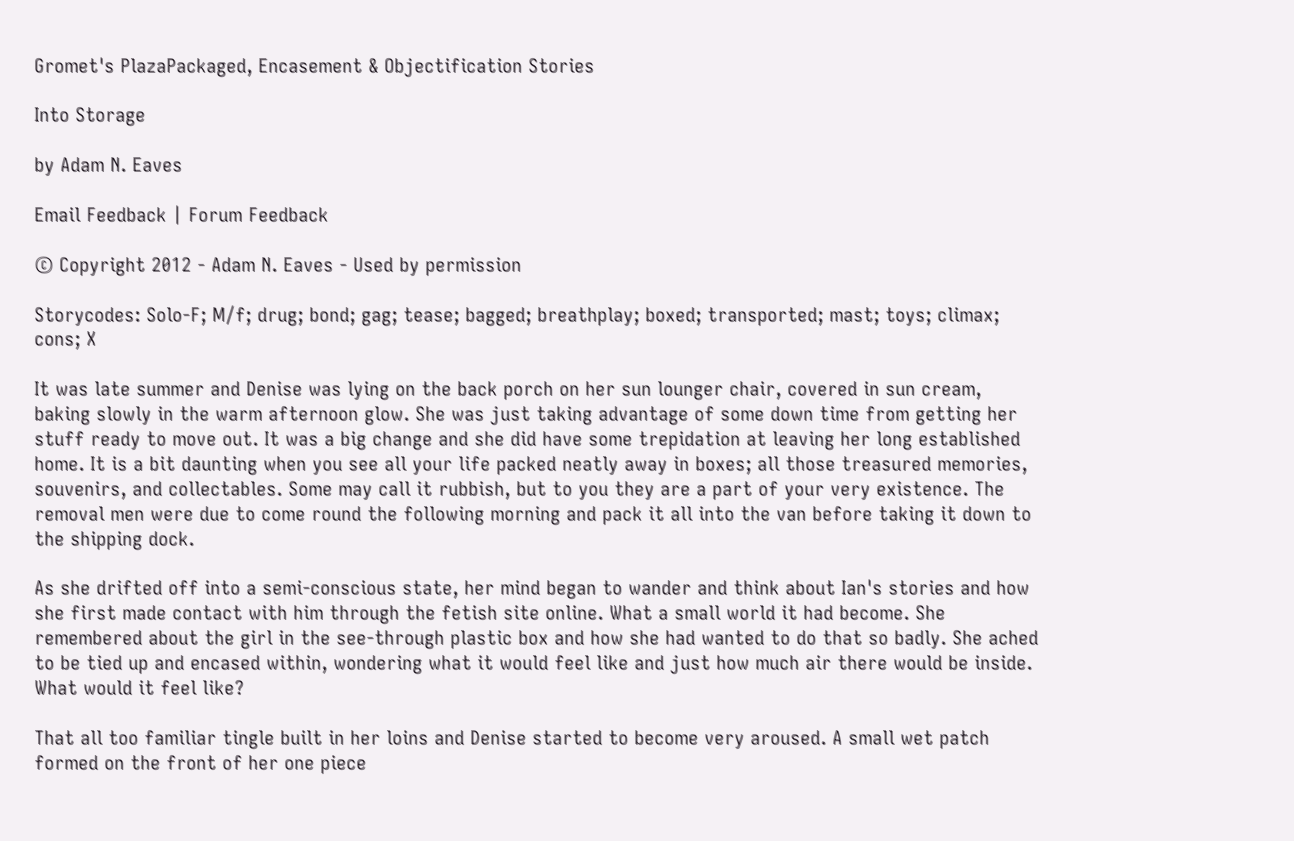Gromet's PlazaPackaged, Encasement & Objectification Stories

Into Storage

by Adam N. Eaves

Email Feedback | Forum Feedback

© Copyright 2012 - Adam N. Eaves - Used by permission

Storycodes: Solo-F; M/f; drug; bond; gag; tease; bagged; breathplay; boxed; transported; mast; toys; climax; cons; X

It was late summer and Denise was lying on the back porch on her sun lounger chair, covered in sun cream, baking slowly in the warm afternoon glow. She was just taking advantage of some down time from getting her stuff ready to move out. It was a big change and she did have some trepidation at leaving her long established home. It is a bit daunting when you see all your life packed neatly away in boxes; all those treasured memories, souvenirs, and collectables. Some may call it rubbish, but to you they are a part of your very existence. The removal men were due to come round the following morning and pack it all into the van before taking it down to the shipping dock.

As she drifted off into a semi-conscious state, her mind began to wander and think about Ian's stories and how she first made contact with him through the fetish site online. What a small world it had become. She remembered about the girl in the see-through plastic box and how she had wanted to do that so badly. She ached to be tied up and encased within, wondering what it would feel like and just how much air there would be inside. What would it feel like?

That all too familiar tingle built in her loins and Denise started to become very aroused. A small wet patch formed on the front of her one piece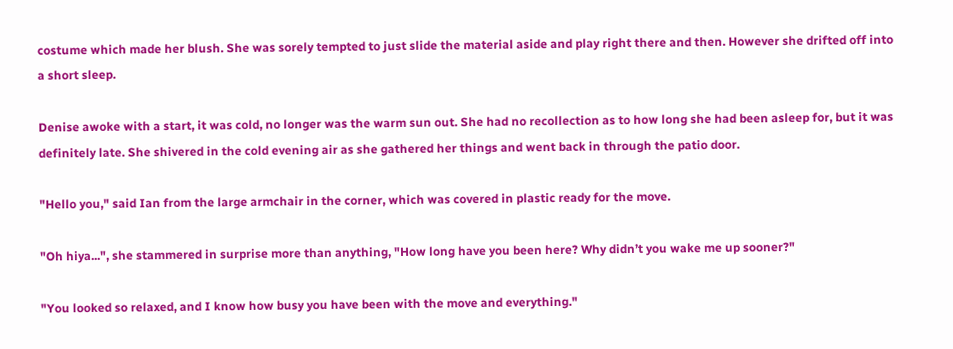costume which made her blush. She was sorely tempted to just slide the material aside and play right there and then. However she drifted off into a short sleep.

Denise awoke with a start, it was cold, no longer was the warm sun out. She had no recollection as to how long she had been asleep for, but it was definitely late. She shivered in the cold evening air as she gathered her things and went back in through the patio door.

"Hello you," said Ian from the large armchair in the corner, which was covered in plastic ready for the move.

"Oh hiya...", she stammered in surprise more than anything, "How long have you been here? Why didn’t you wake me up sooner?"

"You looked so relaxed, and I know how busy you have been with the move and everything."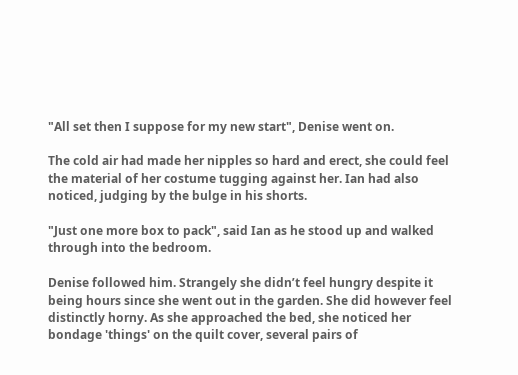"All set then I suppose for my new start", Denise went on.

The cold air had made her nipples so hard and erect, she could feel the material of her costume tugging against her. Ian had also noticed, judging by the bulge in his shorts.

"Just one more box to pack", said Ian as he stood up and walked through into the bedroom.

Denise followed him. Strangely she didn’t feel hungry despite it being hours since she went out in the garden. She did however feel distinctly horny. As she approached the bed, she noticed her bondage 'things' on the quilt cover, several pairs of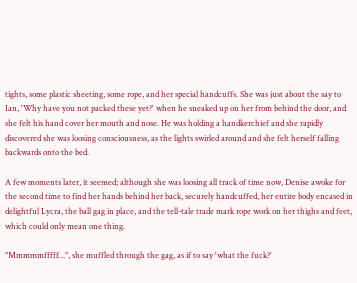tights, some plastic sheeting, some rope, and her special handcuffs. She was just about the say to Ian, 'Why have you not packed these yet?' when he sneaked up on her from behind the door, and she felt his hand cover her mouth and nose. He was holding a handkerchief and she rapidly discovered she was loosing consciousness, as the lights swirled around and she felt herself falling backwards onto the bed.

A few moments later, it seemed; although she was loosing all track of time now, Denise awoke for the second time to find her hands behind her back, securely handcuffed, her entire body encased in delightful Lycra, the ball gag in place, and the tell-tale trade mark rope work on her thighs and feet, which could only mean one thing.

"Mmmmmfffff...", she muffled through the gag, as if to say 'what the fuck?'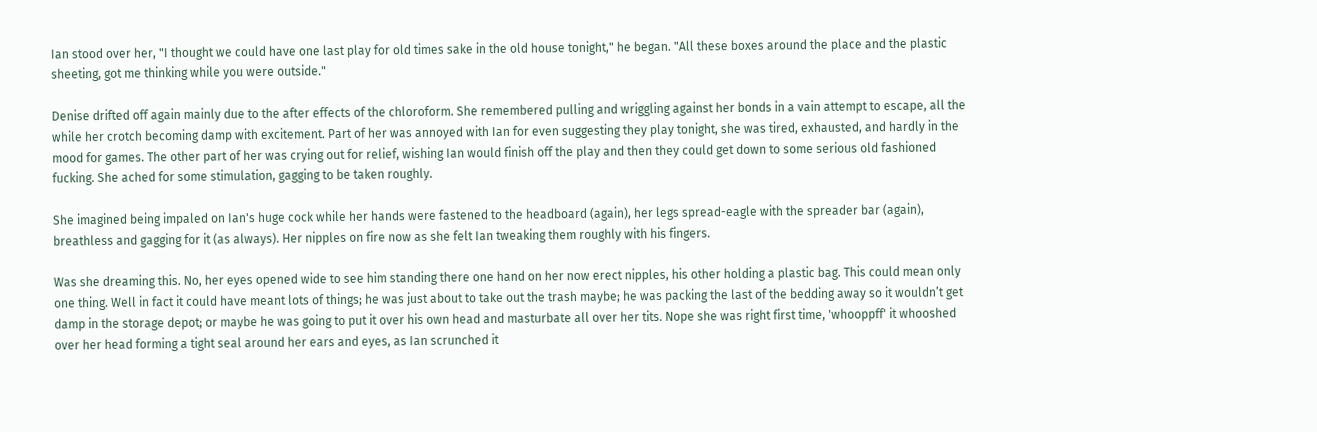Ian stood over her, "I thought we could have one last play for old times sake in the old house tonight," he began. "All these boxes around the place and the plastic sheeting, got me thinking while you were outside."

Denise drifted off again mainly due to the after effects of the chloroform. She remembered pulling and wriggling against her bonds in a vain attempt to escape, all the while her crotch becoming damp with excitement. Part of her was annoyed with Ian for even suggesting they play tonight, she was tired, exhausted, and hardly in the mood for games. The other part of her was crying out for relief, wishing Ian would finish off the play and then they could get down to some serious old fashioned fucking. She ached for some stimulation, gagging to be taken roughly.

She imagined being impaled on Ian's huge cock while her hands were fastened to the headboard (again), her legs spread-eagle with the spreader bar (again), breathless and gagging for it (as always). Her nipples on fire now as she felt Ian tweaking them roughly with his fingers.

Was she dreaming this. No, her eyes opened wide to see him standing there one hand on her now erect nipples, his other holding a plastic bag. This could mean only one thing. Well in fact it could have meant lots of things; he was just about to take out the trash maybe; he was packing the last of the bedding away so it wouldn’t get damp in the storage depot; or maybe he was going to put it over his own head and masturbate all over her tits. Nope she was right first time, 'whooppff' it whooshed over her head forming a tight seal around her ears and eyes, as Ian scrunched it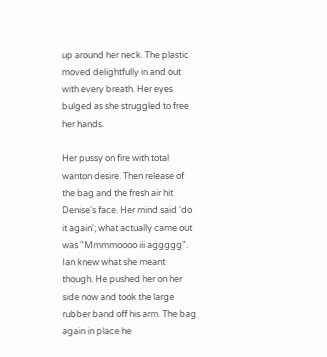up around her neck. The plastic moved delightfully in and out with every breath. Her eyes bulged as she struggled to free her hands.

Her pussy on fire with total wanton desire. Then release of the bag and the fresh air hit Denise's face. Her mind said 'do it again'; what actually came out was "Mmmmoooo iii aggggg". Ian knew what she meant though. He pushed her on her side now and took the large rubber band off his arm. The bag again in place he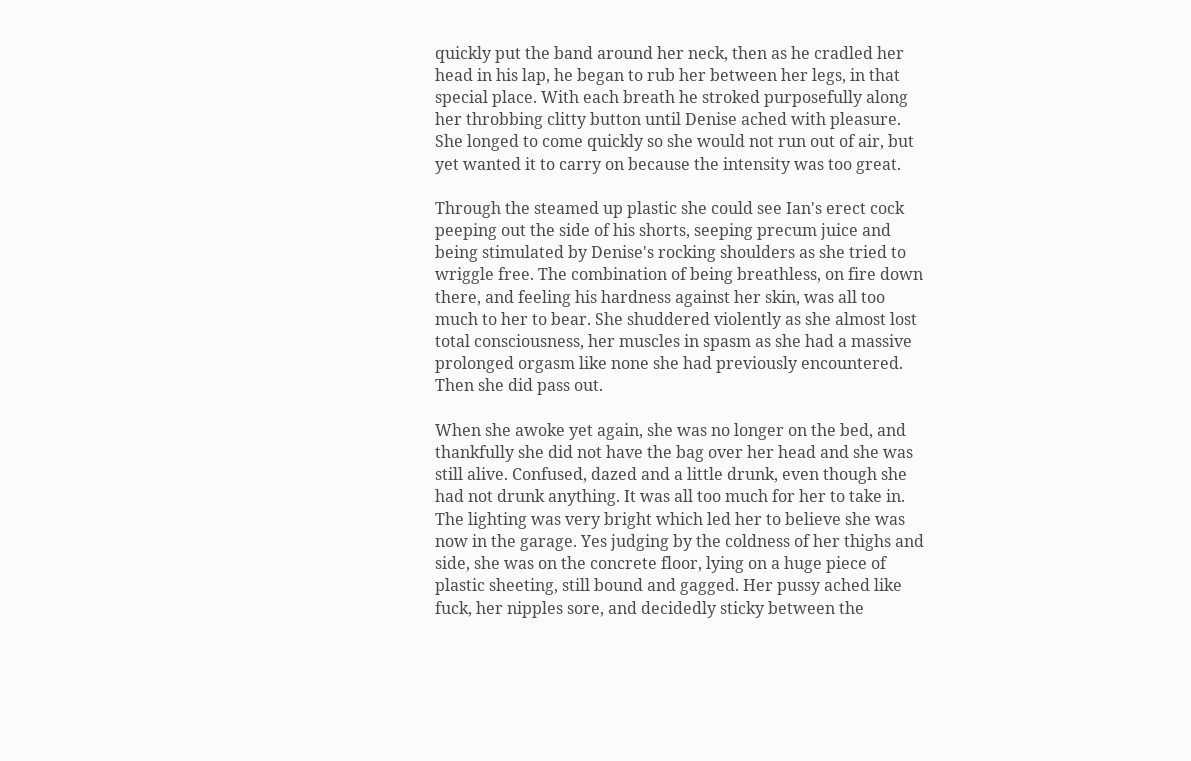quickly put the band around her neck, then as he cradled her head in his lap, he began to rub her between her legs, in that special place. With each breath he stroked purposefully along her throbbing clitty button until Denise ached with pleasure. She longed to come quickly so she would not run out of air, but yet wanted it to carry on because the intensity was too great.

Through the steamed up plastic she could see Ian's erect cock peeping out the side of his shorts, seeping precum juice and being stimulated by Denise's rocking shoulders as she tried to wriggle free. The combination of being breathless, on fire down there, and feeling his hardness against her skin, was all too much to her to bear. She shuddered violently as she almost lost total consciousness, her muscles in spasm as she had a massive prolonged orgasm like none she had previously encountered. Then she did pass out.

When she awoke yet again, she was no longer on the bed, and thankfully she did not have the bag over her head and she was still alive. Confused, dazed and a little drunk, even though she had not drunk anything. It was all too much for her to take in. The lighting was very bright which led her to believe she was now in the garage. Yes judging by the coldness of her thighs and side, she was on the concrete floor, lying on a huge piece of plastic sheeting, still bound and gagged. Her pussy ached like fuck, her nipples sore, and decidedly sticky between the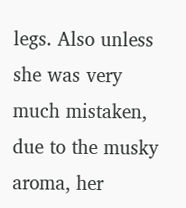legs. Also unless she was very much mistaken, due to the musky aroma, her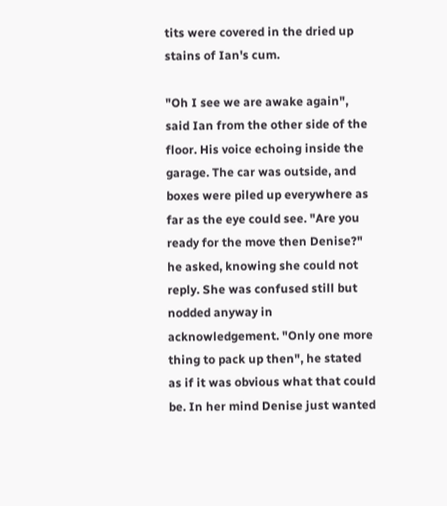tits were covered in the dried up stains of Ian's cum.

"Oh I see we are awake again", said Ian from the other side of the floor. His voice echoing inside the garage. The car was outside, and boxes were piled up everywhere as far as the eye could see. "Are you ready for the move then Denise?" he asked, knowing she could not reply. She was confused still but nodded anyway in acknowledgement. "Only one more thing to pack up then", he stated as if it was obvious what that could be. In her mind Denise just wanted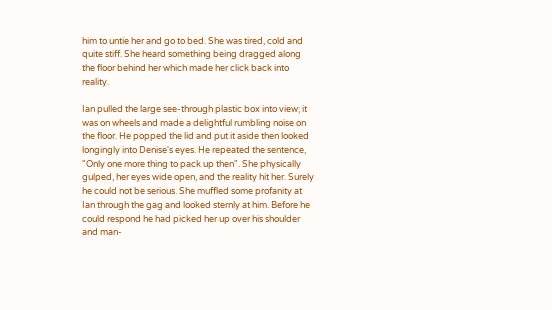him to untie her and go to bed. She was tired, cold and quite stiff. She heard something being dragged along the floor behind her which made her click back into reality.

Ian pulled the large see-through plastic box into view; it was on wheels and made a delightful rumbling noise on the floor. He popped the lid and put it aside then looked longingly into Denise's eyes. He repeated the sentence, "Only one more thing to pack up then". She physically gulped, her eyes wide open, and the reality hit her. Surely he could not be serious. She muffled some profanity at Ian through the gag and looked sternly at him. Before he could respond he had picked her up over his shoulder and man-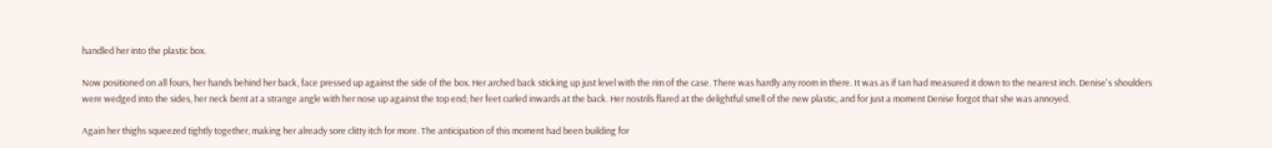handled her into the plastic box.

Now positioned on all fours, her hands behind her back, face pressed up against the side of the box. Her arched back sticking up just level with the rim of the case. There was hardly any room in there. It was as if Ian had measured it down to the nearest inch. Denise's shoulders were wedged into the sides, her neck bent at a strange angle with her nose up against the top end; her feet curled inwards at the back. Her nostrils flared at the delightful smell of the new plastic, and for just a moment Denise forgot that she was annoyed.

Again her thighs squeezed tightly together, making her already sore clitty itch for more. The anticipation of this moment had been building for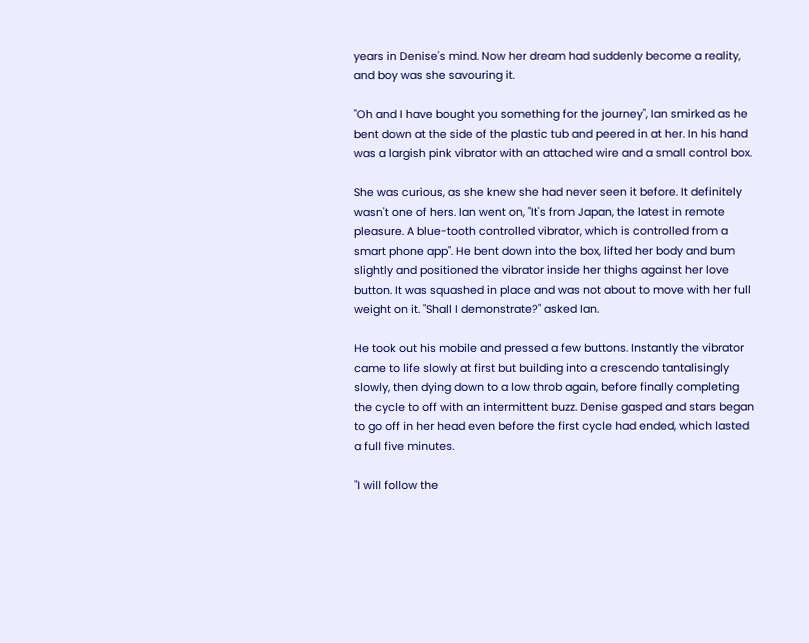years in Denise's mind. Now her dream had suddenly become a reality, and boy was she savouring it.

"Oh and I have bought you something for the journey", Ian smirked as he bent down at the side of the plastic tub and peered in at her. In his hand was a largish pink vibrator with an attached wire and a small control box.

She was curious, as she knew she had never seen it before. It definitely wasn't one of hers. Ian went on, "It's from Japan, the latest in remote pleasure. A blue-tooth controlled vibrator, which is controlled from a smart phone app". He bent down into the box, lifted her body and bum slightly and positioned the vibrator inside her thighs against her love button. It was squashed in place and was not about to move with her full weight on it. "Shall I demonstrate?" asked Ian.

He took out his mobile and pressed a few buttons. Instantly the vibrator came to life slowly at first but building into a crescendo tantalisingly slowly, then dying down to a low throb again, before finally completing the cycle to off with an intermittent buzz. Denise gasped and stars began to go off in her head even before the first cycle had ended, which lasted a full five minutes.

"I will follow the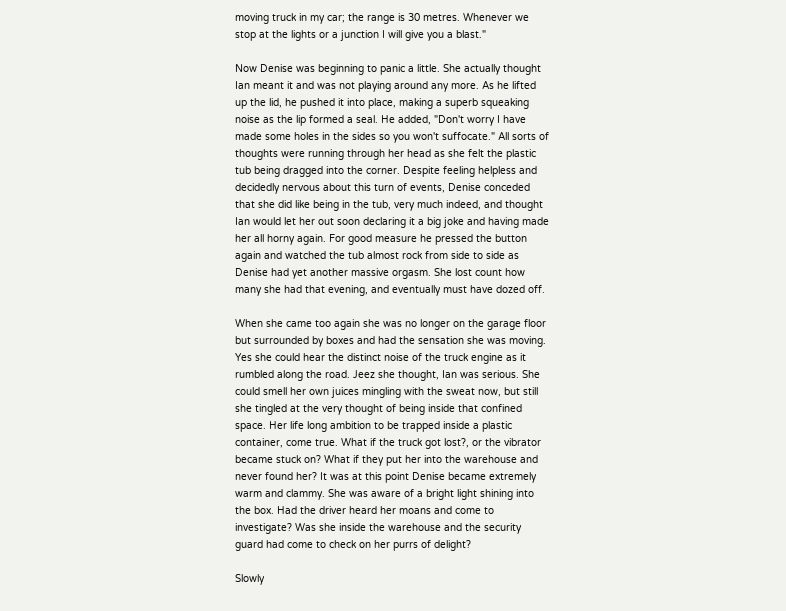moving truck in my car; the range is 30 metres. Whenever we stop at the lights or a junction I will give you a blast."

Now Denise was beginning to panic a little. She actually thought Ian meant it and was not playing around any more. As he lifted up the lid, he pushed it into place, making a superb squeaking noise as the lip formed a seal. He added, "Don't worry I have made some holes in the sides so you won't suffocate." All sorts of thoughts were running through her head as she felt the plastic tub being dragged into the corner. Despite feeling helpless and decidedly nervous about this turn of events, Denise conceded that she did like being in the tub, very much indeed, and thought Ian would let her out soon declaring it a big joke and having made her all horny again. For good measure he pressed the button again and watched the tub almost rock from side to side as Denise had yet another massive orgasm. She lost count how many she had that evening, and eventually must have dozed off.

When she came too again she was no longer on the garage floor but surrounded by boxes and had the sensation she was moving. Yes she could hear the distinct noise of the truck engine as it rumbled along the road. Jeez she thought, Ian was serious. She could smell her own juices mingling with the sweat now, but still she tingled at the very thought of being inside that confined space. Her life long ambition to be trapped inside a plastic container, come true. What if the truck got lost?, or the vibrator became stuck on? What if they put her into the warehouse and never found her? It was at this point Denise became extremely warm and clammy. She was aware of a bright light shining into the box. Had the driver heard her moans and come to investigate? Was she inside the warehouse and the security guard had come to check on her purrs of delight?

Slowly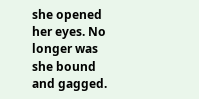she opened her eyes. No longer was she bound and gagged.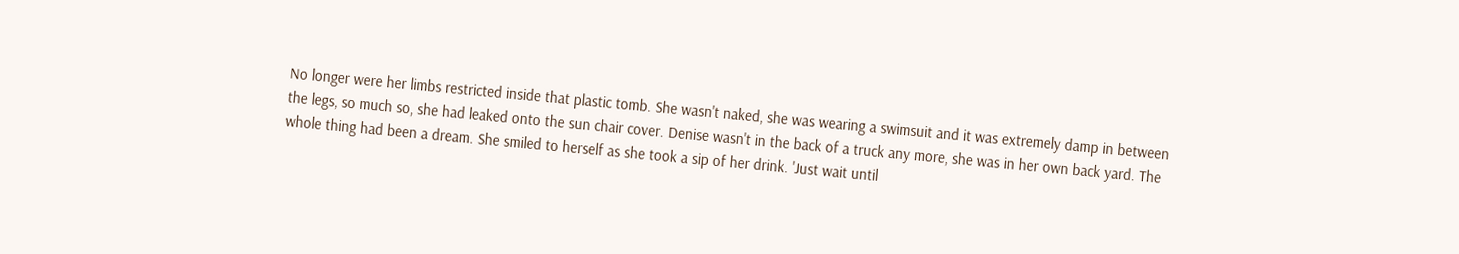No longer were her limbs restricted inside that plastic tomb. She wasn't naked, she was wearing a swimsuit and it was extremely damp in between the legs, so much so, she had leaked onto the sun chair cover. Denise wasn't in the back of a truck any more, she was in her own back yard. The whole thing had been a dream. She smiled to herself as she took a sip of her drink. 'Just wait until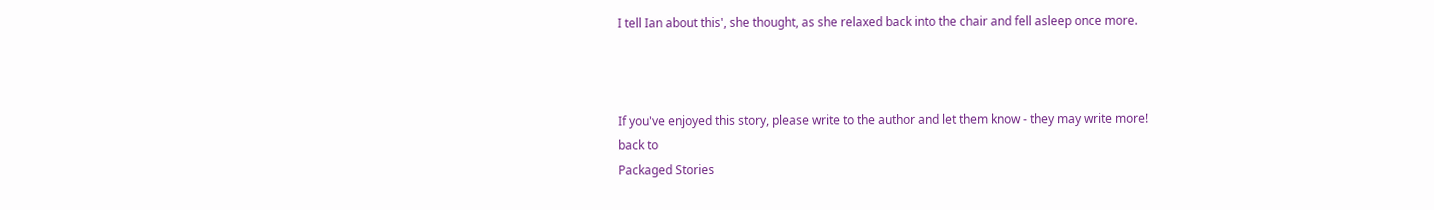I tell Ian about this', she thought, as she relaxed back into the chair and fell asleep once more.



If you've enjoyed this story, please write to the author and let them know - they may write more!
back to
Packaged Stories